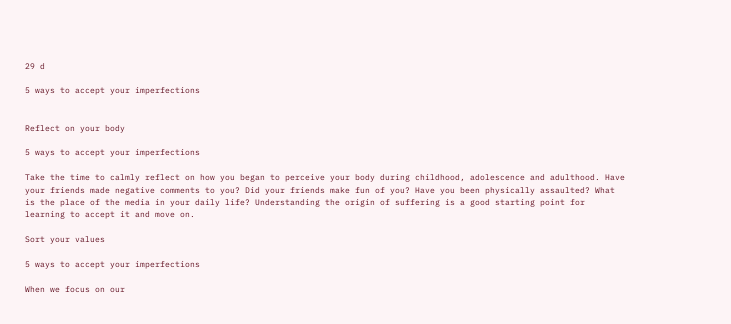29 d

5 ways to accept your imperfections


Reflect on your body

5 ways to accept your imperfections

Take the time to calmly reflect on how you began to perceive your body during childhood, adolescence and adulthood. Have your friends made negative comments to you? Did your friends make fun of you? Have you been physically assaulted? What is the place of the media in your daily life? Understanding the origin of suffering is a good starting point for learning to accept it and move on.

Sort your values

5 ways to accept your imperfections

When we focus on our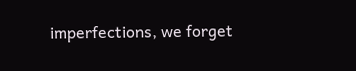imperfections, we forget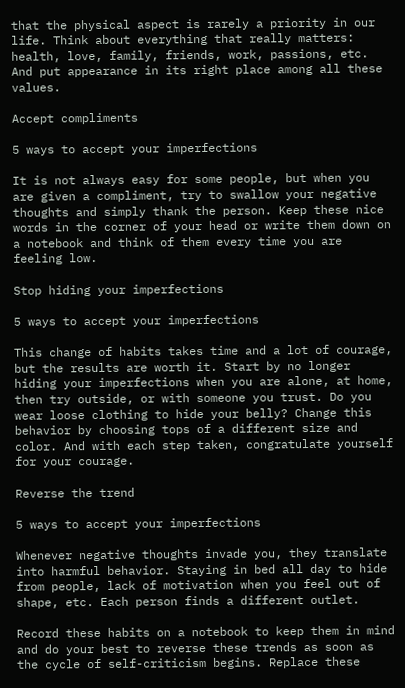that the physical aspect is rarely a priority in our life. Think about everything that really matters: health, love, family, friends, work, passions, etc. And put appearance in its right place among all these values.

Accept compliments

5 ways to accept your imperfections

It is not always easy for some people, but when you are given a compliment, try to swallow your negative thoughts and simply thank the person. Keep these nice words in the corner of your head or write them down on a notebook and think of them every time you are feeling low.

Stop hiding your imperfections

5 ways to accept your imperfections

This change of habits takes time and a lot of courage, but the results are worth it. Start by no longer hiding your imperfections when you are alone, at home, then try outside, or with someone you trust. Do you wear loose clothing to hide your belly? Change this behavior by choosing tops of a different size and color. And with each step taken, congratulate yourself for your courage.

Reverse the trend

5 ways to accept your imperfections

Whenever negative thoughts invade you, they translate into harmful behavior. Staying in bed all day to hide from people, lack of motivation when you feel out of shape, etc. Each person finds a different outlet.

Record these habits on a notebook to keep them in mind and do your best to reverse these trends as soon as the cycle of self-criticism begins. Replace these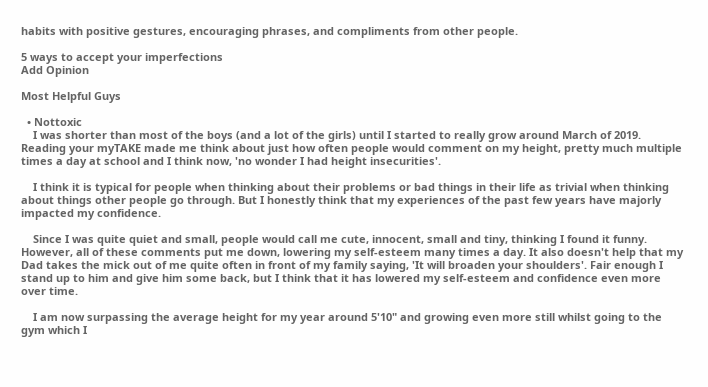habits with positive gestures, encouraging phrases, and compliments from other people.

5 ways to accept your imperfections
Add Opinion

Most Helpful Guys

  • Nottoxic
    I was shorter than most of the boys (and a lot of the girls) until I started to really grow around March of 2019. Reading your myTAKE made me think about just how often people would comment on my height, pretty much multiple times a day at school and I think now, 'no wonder I had height insecurities'.

    I think it is typical for people when thinking about their problems or bad things in their life as trivial when thinking about things other people go through. But I honestly think that my experiences of the past few years have majorly impacted my confidence.

    Since I was quite quiet and small, people would call me cute, innocent, small and tiny, thinking I found it funny. However, all of these comments put me down, lowering my self-esteem many times a day. It also doesn't help that my Dad takes the mick out of me quite often in front of my family saying, 'It will broaden your shoulders'. Fair enough I stand up to him and give him some back, but I think that it has lowered my self-esteem and confidence even more over time.

    I am now surpassing the average height for my year around 5'10" and growing even more still whilst going to the gym which I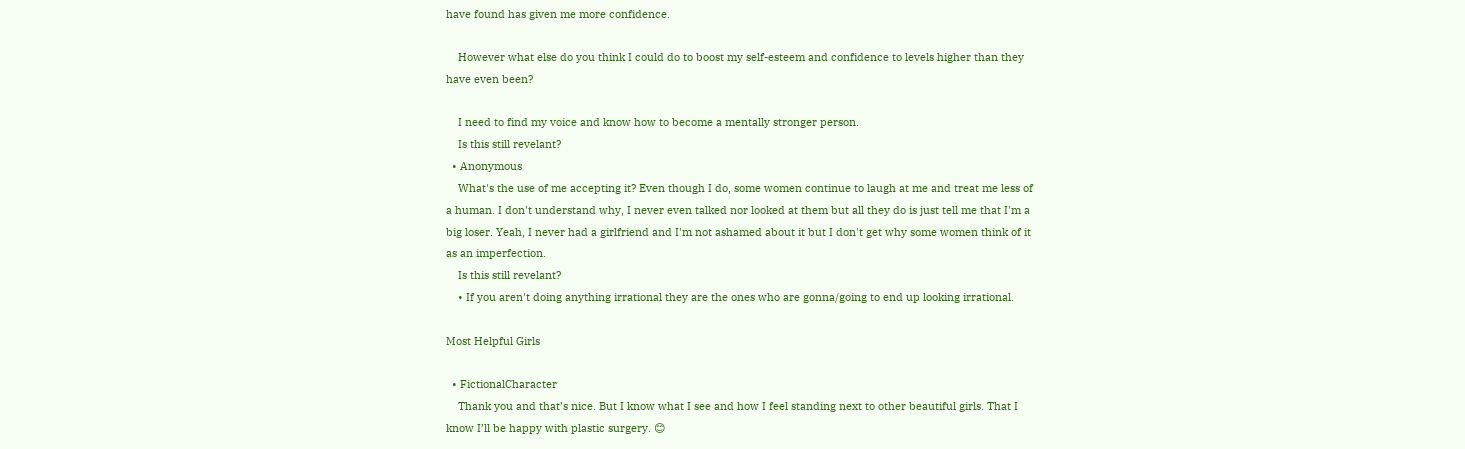have found has given me more confidence.

    However what else do you think I could do to boost my self-esteem and confidence to levels higher than they have even been?

    I need to find my voice and know how to become a mentally stronger person.
    Is this still revelant?
  • Anonymous
    What's the use of me accepting it? Even though I do, some women continue to laugh at me and treat me less of a human. I don't understand why, I never even talked nor looked at them but all they do is just tell me that I'm a big loser. Yeah, I never had a girlfriend and I'm not ashamed about it but I don't get why some women think of it as an imperfection.
    Is this still revelant?
    • If you aren't doing anything irrational they are the ones who are gonna/going to end up looking irrational.

Most Helpful Girls

  • FictionalCharacter
    Thank you and that’s nice. But I know what I see and how I feel standing next to other beautiful girls. That I know I’ll be happy with plastic surgery. 😊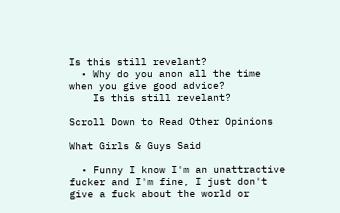Is this still revelant?
  • Why do you anon all the time when you give good advice?
    Is this still revelant?

Scroll Down to Read Other Opinions

What Girls & Guys Said

  • Funny I know I'm an unattractive fucker and I'm fine, I just don't give a fuck about the world or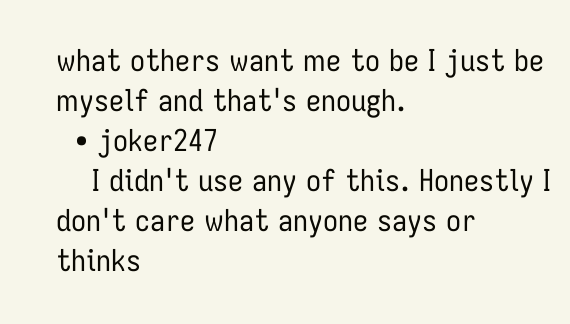what others want me to be I just be myself and that's enough.
  • joker247
    I didn't use any of this. Honestly I don't care what anyone says or thinks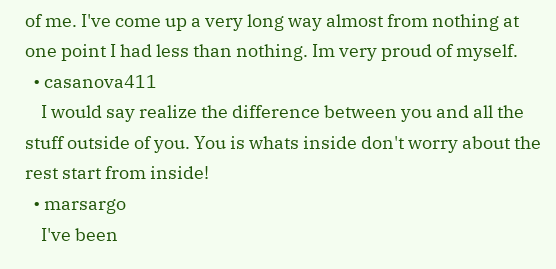of me. I've come up a very long way almost from nothing at one point I had less than nothing. Im very proud of myself.
  • casanova411
    I would say realize the difference between you and all the stuff outside of you. You is whats inside don't worry about the rest start from inside!
  • marsargo
    I've been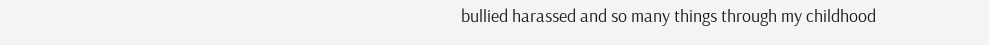bullied harassed and so many things through my childhood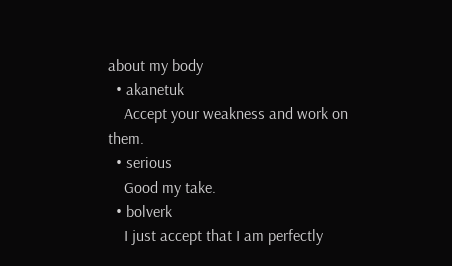about my body
  • akanetuk
    Accept your weakness and work on them.
  • serious
    Good my take.
  • bolverk
    I just accept that I am perfectly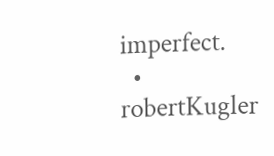imperfect.
  • robertKugler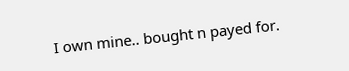I own mine.. bought n payed for.